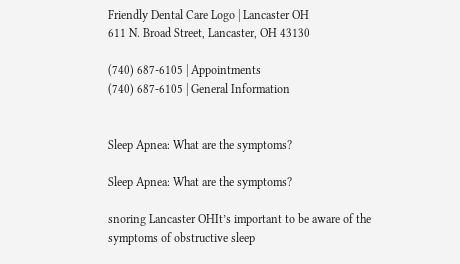Friendly Dental Care Logo | Lancaster OH
611 N. Broad Street, Lancaster, OH 43130

(740) 687-6105 | Appointments
(740) 687-6105 | General Information


Sleep Apnea: What are the symptoms?

Sleep Apnea: What are the symptoms?

snoring Lancaster OHIt’s important to be aware of the symptoms of obstructive sleep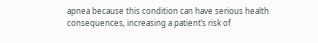apnea because this condition can have serious health consequences, increasing a patient’s risk of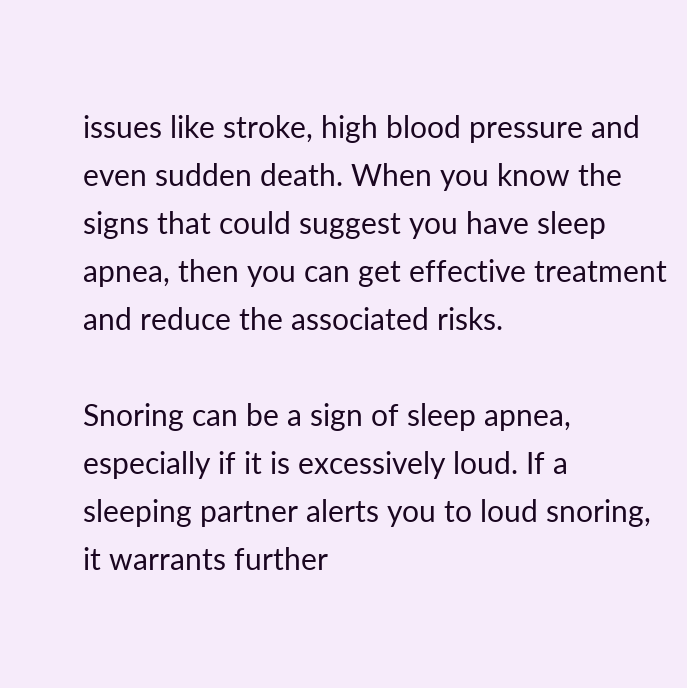issues like stroke, high blood pressure and even sudden death. When you know the signs that could suggest you have sleep apnea, then you can get effective treatment and reduce the associated risks.

Snoring can be a sign of sleep apnea, especially if it is excessively loud. If a sleeping partner alerts you to loud snoring, it warrants further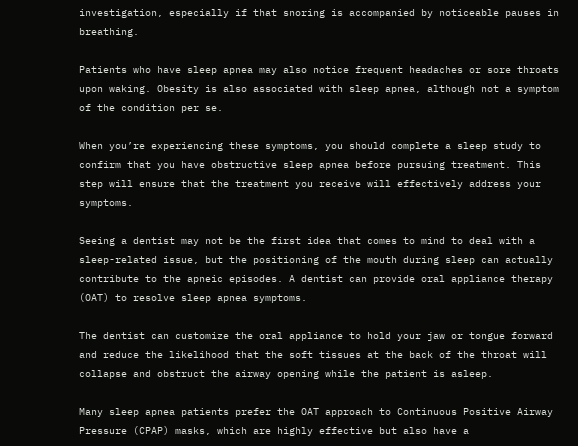investigation, especially if that snoring is accompanied by noticeable pauses in breathing.

Patients who have sleep apnea may also notice frequent headaches or sore throats upon waking. Obesity is also associated with sleep apnea, although not a symptom of the condition per se.

When you’re experiencing these symptoms, you should complete a sleep study to confirm that you have obstructive sleep apnea before pursuing treatment. This step will ensure that the treatment you receive will effectively address your symptoms.

Seeing a dentist may not be the first idea that comes to mind to deal with a sleep-related issue, but the positioning of the mouth during sleep can actually contribute to the apneic episodes. A dentist can provide oral appliance therapy (OAT) to resolve sleep apnea symptoms.

The dentist can customize the oral appliance to hold your jaw or tongue forward and reduce the likelihood that the soft tissues at the back of the throat will collapse and obstruct the airway opening while the patient is asleep.

Many sleep apnea patients prefer the OAT approach to Continuous Positive Airway Pressure (CPAP) masks, which are highly effective but also have a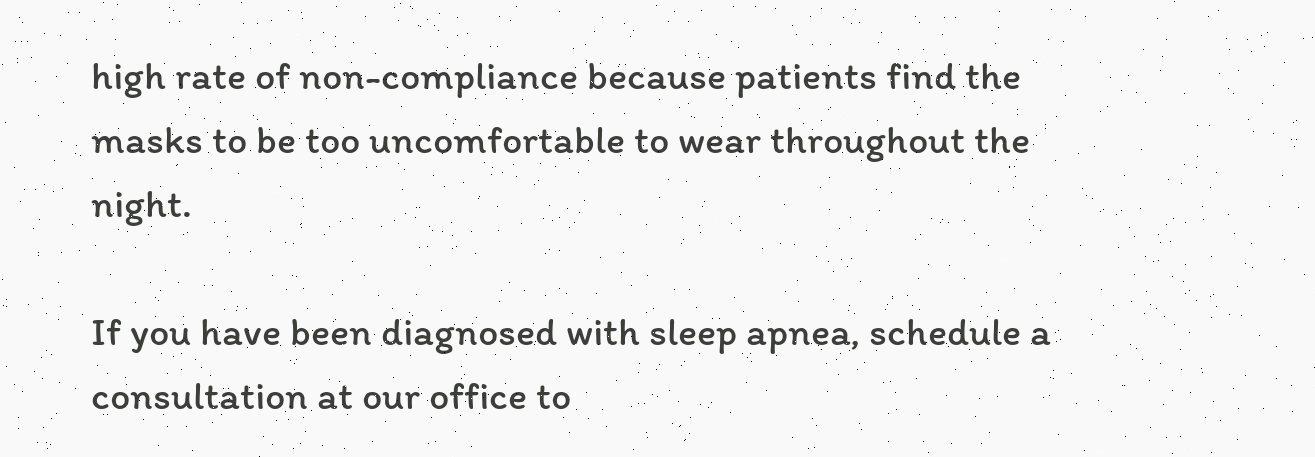high rate of non-compliance because patients find the masks to be too uncomfortable to wear throughout the night.

If you have been diagnosed with sleep apnea, schedule a consultation at our office to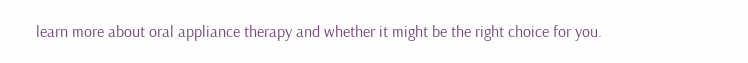learn more about oral appliance therapy and whether it might be the right choice for you.